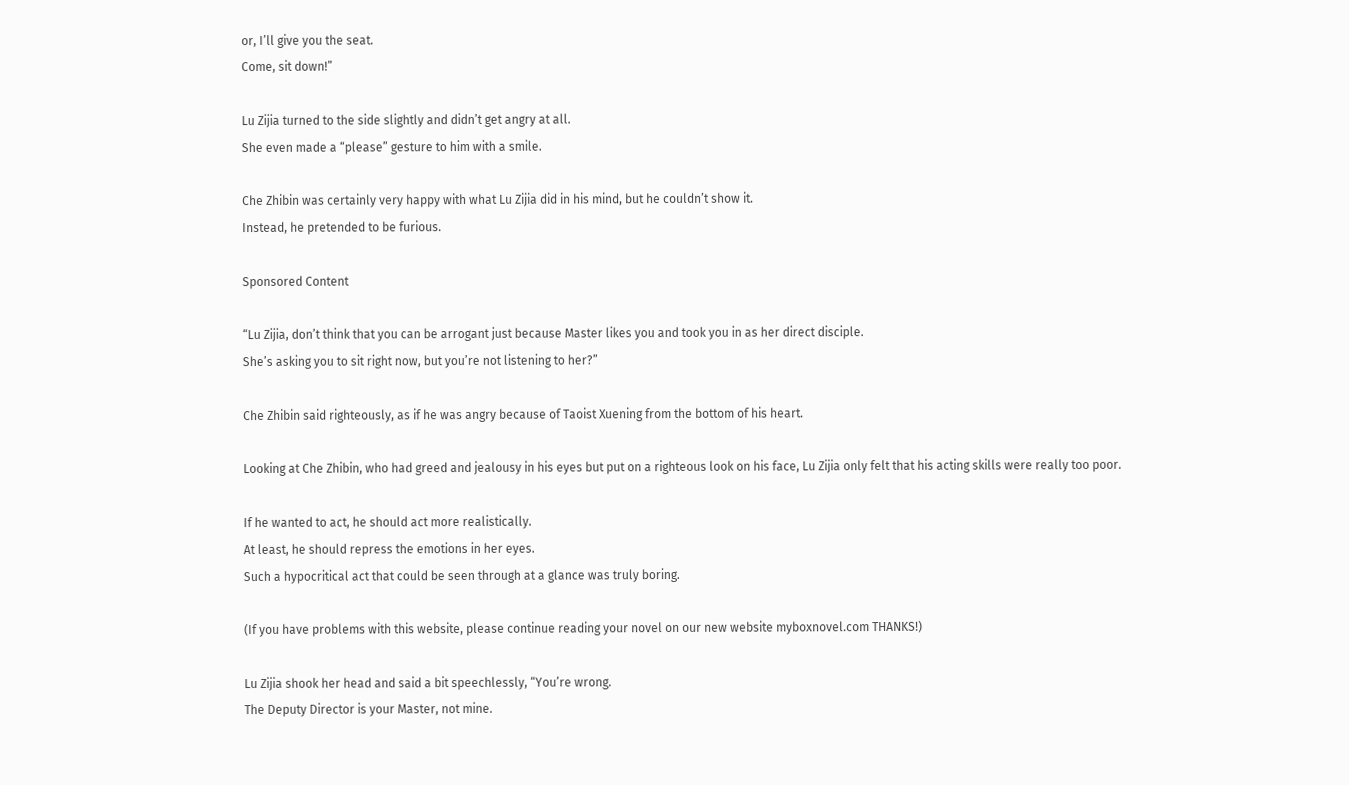or, I’ll give you the seat.
Come, sit down!”

Lu Zijia turned to the side slightly and didn’t get angry at all.
She even made a “please” gesture to him with a smile.

Che Zhibin was certainly very happy with what Lu Zijia did in his mind, but he couldn’t show it.
Instead, he pretended to be furious.

Sponsored Content

“Lu Zijia, don’t think that you can be arrogant just because Master likes you and took you in as her direct disciple.
She’s asking you to sit right now, but you’re not listening to her?”

Che Zhibin said righteously, as if he was angry because of Taoist Xuening from the bottom of his heart.

Looking at Che Zhibin, who had greed and jealousy in his eyes but put on a righteous look on his face, Lu Zijia only felt that his acting skills were really too poor.

If he wanted to act, he should act more realistically.
At least, he should repress the emotions in her eyes.
Such a hypocritical act that could be seen through at a glance was truly boring.

(If you have problems with this website, please continue reading your novel on our new website myboxnovel.com THANKS!)

Lu Zijia shook her head and said a bit speechlessly, “You’re wrong.
The Deputy Director is your Master, not mine.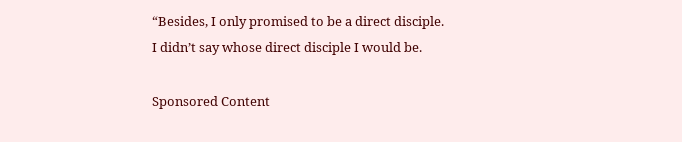“Besides, I only promised to be a direct disciple.
I didn’t say whose direct disciple I would be.

Sponsored Content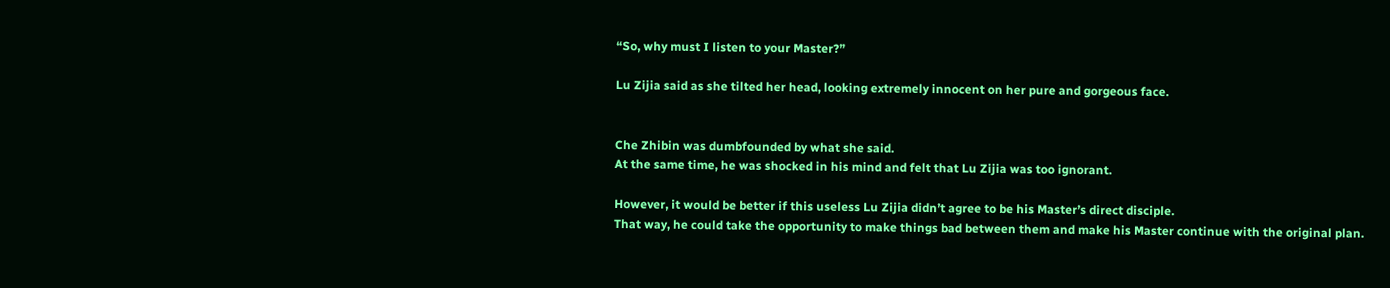“So, why must I listen to your Master?”

Lu Zijia said as she tilted her head, looking extremely innocent on her pure and gorgeous face.


Che Zhibin was dumbfounded by what she said.
At the same time, he was shocked in his mind and felt that Lu Zijia was too ignorant.

However, it would be better if this useless Lu Zijia didn’t agree to be his Master’s direct disciple.
That way, he could take the opportunity to make things bad between them and make his Master continue with the original plan.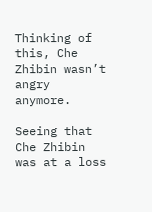Thinking of this, Che Zhibin wasn’t angry anymore.

Seeing that Che Zhibin was at a loss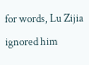for words, Lu Zijia ignored him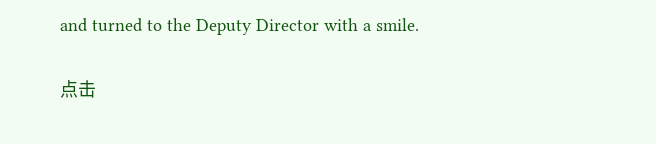and turned to the Deputy Director with a smile.

点击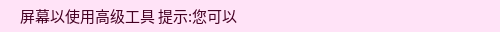屏幕以使用高级工具 提示:您可以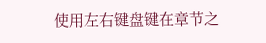使用左右键盘键在章节之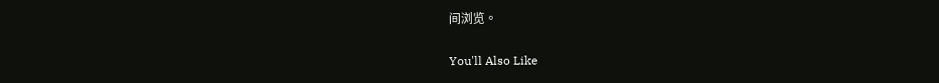间浏览。

You'll Also Like